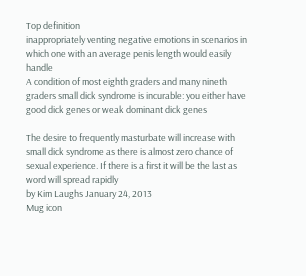Top definition
inappropriately venting negative emotions in scenarios in which one with an average penis length would easily handle
A condition of most eighth graders and many nineth graders small dick syndrome is incurable: you either have good dick genes or weak dominant dick genes

The desire to frequently masturbate will increase with small dick syndrome as there is almost zero chance of sexual experience. If there is a first it will be the last as word will spread rapidly
by Kim Laughs January 24, 2013
Mug icon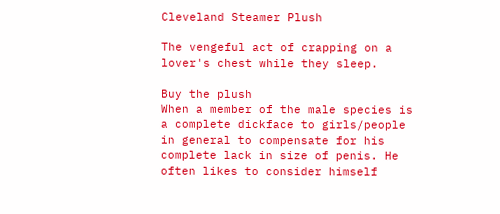Cleveland Steamer Plush

The vengeful act of crapping on a lover's chest while they sleep.

Buy the plush
When a member of the male species is a complete dickface to girls/people in general to compensate for his complete lack in size of penis. He often likes to consider himself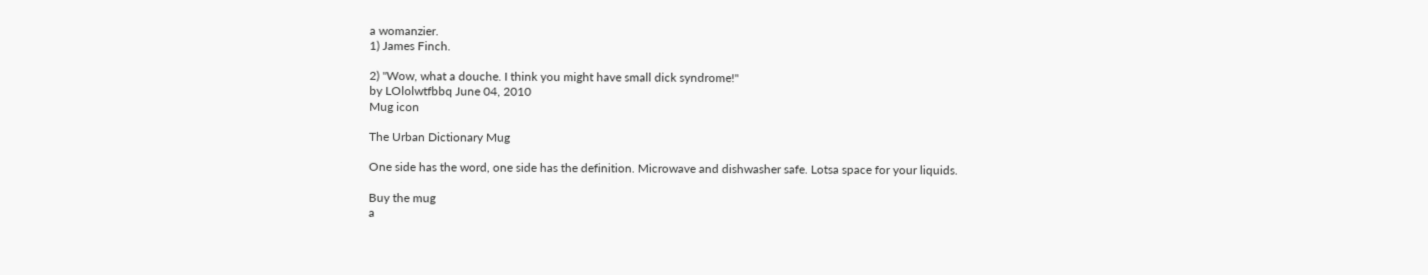a womanzier.
1) James Finch.

2) "Wow, what a douche. I think you might have small dick syndrome!"
by LOlolwtfbbq June 04, 2010
Mug icon

The Urban Dictionary Mug

One side has the word, one side has the definition. Microwave and dishwasher safe. Lotsa space for your liquids.

Buy the mug
a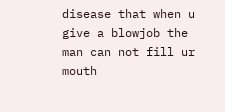disease that when u give a blowjob the man can not fill ur mouth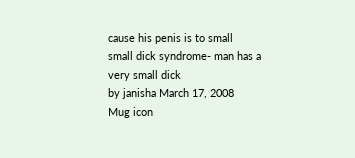cause his penis is to small
small dick syndrome- man has a very small dick
by janisha March 17, 2008
Mug icon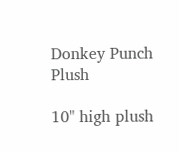Donkey Punch Plush

10" high plush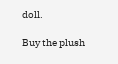doll.

Buy the plush